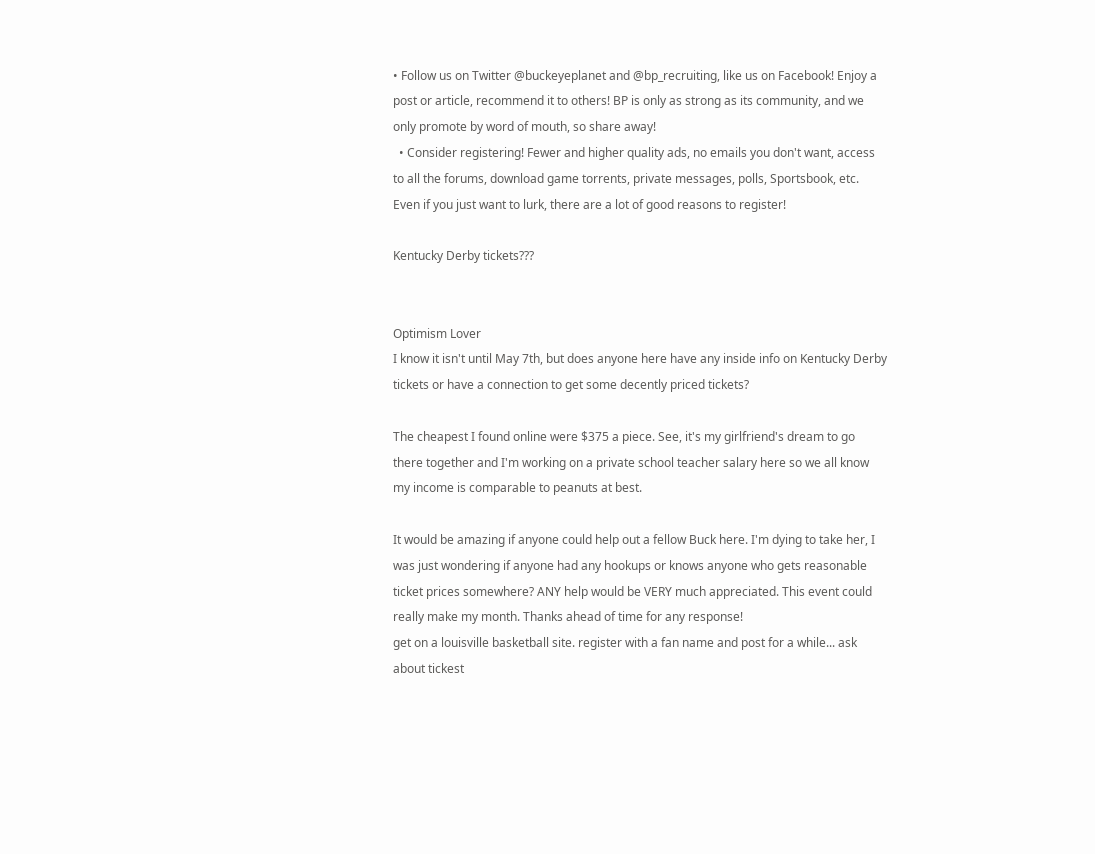• Follow us on Twitter @buckeyeplanet and @bp_recruiting, like us on Facebook! Enjoy a post or article, recommend it to others! BP is only as strong as its community, and we only promote by word of mouth, so share away!
  • Consider registering! Fewer and higher quality ads, no emails you don't want, access to all the forums, download game torrents, private messages, polls, Sportsbook, etc. Even if you just want to lurk, there are a lot of good reasons to register!

Kentucky Derby tickets???


Optimism Lover
I know it isn't until May 7th, but does anyone here have any inside info on Kentucky Derby tickets or have a connection to get some decently priced tickets?

The cheapest I found online were $375 a piece. See, it's my girlfriend's dream to go there together and I'm working on a private school teacher salary here so we all know my income is comparable to peanuts at best.

It would be amazing if anyone could help out a fellow Buck here. I'm dying to take her, I was just wondering if anyone had any hookups or knows anyone who gets reasonable ticket prices somewhere? ANY help would be VERY much appreciated. This event could really make my month. Thanks ahead of time for any response!
get on a louisville basketball site. register with a fan name and post for a while... ask about tickest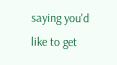saying you'd like to get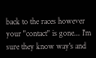back to the races however your "contact" is gone... I'm sure they know way's and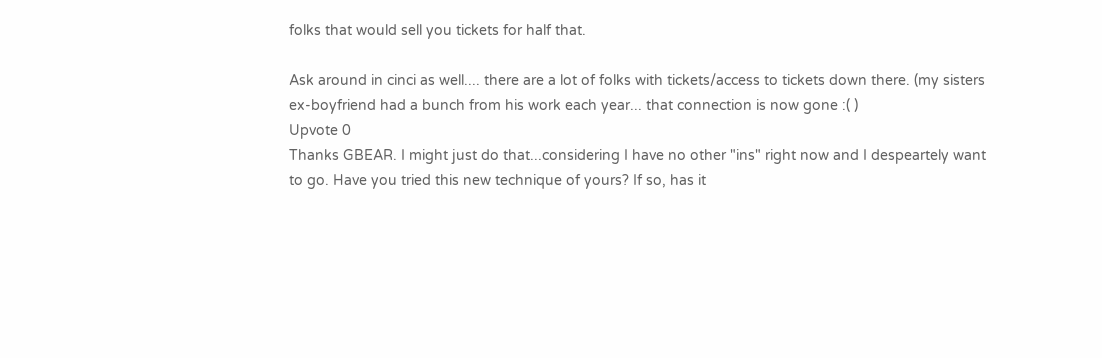folks that would sell you tickets for half that.

Ask around in cinci as well.... there are a lot of folks with tickets/access to tickets down there. (my sisters ex-boyfriend had a bunch from his work each year... that connection is now gone :( )
Upvote 0
Thanks GBEAR. I might just do that...considering I have no other "ins" right now and I despeartely want to go. Have you tried this new technique of yours? If so, has it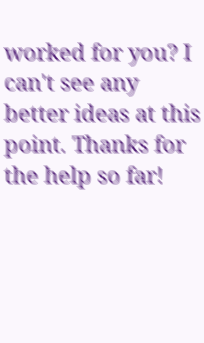worked for you? I can't see any better ideas at this point. Thanks for the help so far!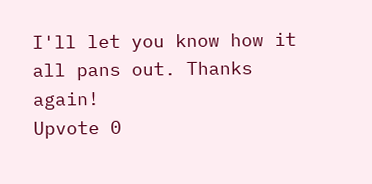I'll let you know how it all pans out. Thanks again!
Upvote 0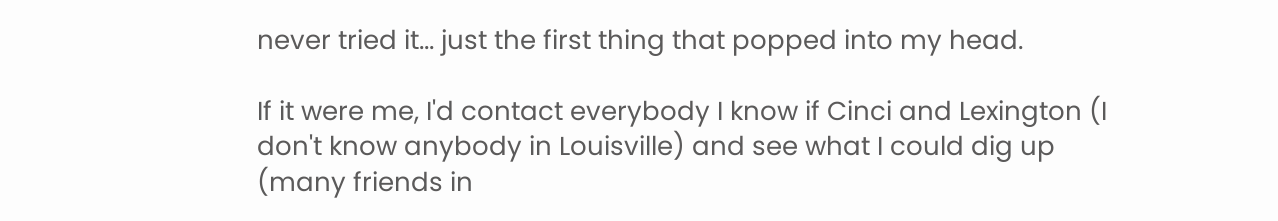never tried it... just the first thing that popped into my head.

If it were me, I'd contact everybody I know if Cinci and Lexington (I don't know anybody in Louisville) and see what I could dig up (many friends in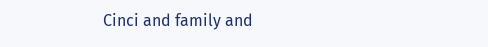Cinci and family and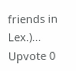friends in Lex.)...
Upvote 0